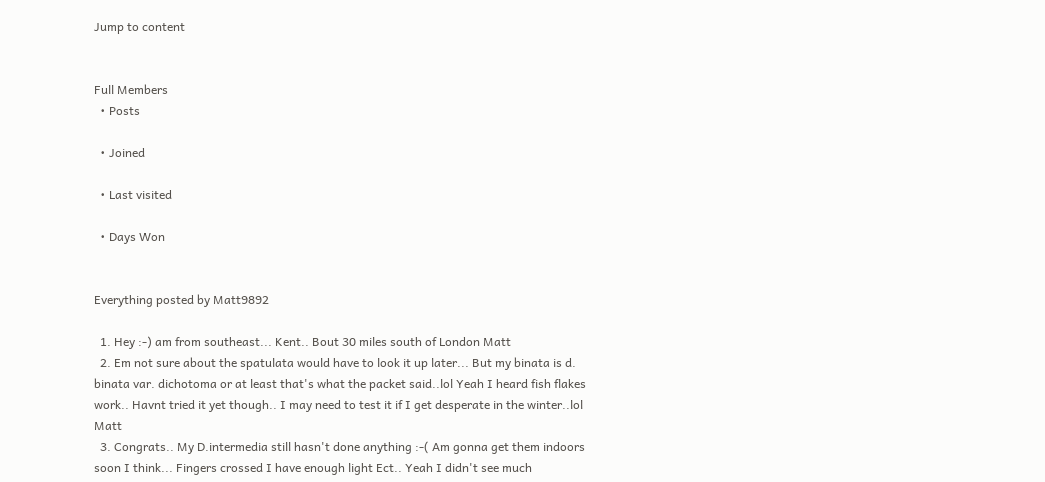Jump to content


Full Members
  • Posts

  • Joined

  • Last visited

  • Days Won


Everything posted by Matt9892

  1. Hey :-) am from southeast... Kent.. Bout 30 miles south of London Matt
  2. Em not sure about the spatulata would have to look it up later... But my binata is d. binata var. dichotoma or at least that's what the packet said..lol Yeah I heard fish flakes work.. Havnt tried it yet though.. I may need to test it if I get desperate in the winter..lol Matt
  3. Congrats.. My D.intermedia still hasn't done anything :-( Am gonna get them indoors soon I think... Fingers crossed I have enough light Ect.. Yeah I didn't see much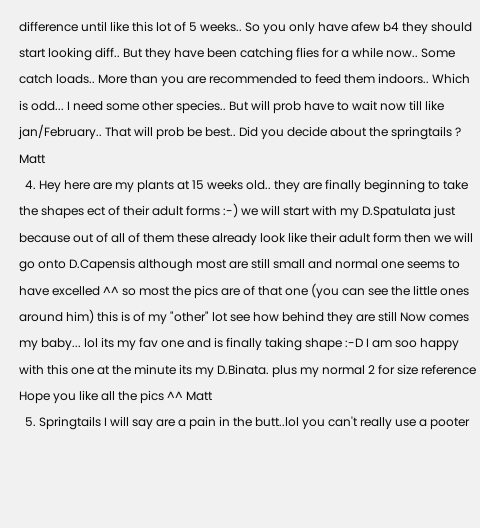difference until like this lot of 5 weeks.. So you only have afew b4 they should start looking diff.. But they have been catching flies for a while now.. Some catch loads.. More than you are recommended to feed them indoors.. Which is odd... I need some other species.. But will prob have to wait now till like jan/February.. That will prob be best.. Did you decide about the springtails ? Matt
  4. Hey here are my plants at 15 weeks old.. they are finally beginning to take the shapes ect of their adult forms :-) we will start with my D.Spatulata just because out of all of them these already look like their adult form then we will go onto D.Capensis although most are still small and normal one seems to have excelled ^^ so most the pics are of that one (you can see the little ones around him) this is of my "other" lot see how behind they are still Now comes my baby... lol its my fav one and is finally taking shape :-D I am soo happy with this one at the minute its my D.Binata. plus my normal 2 for size reference Hope you like all the pics ^^ Matt
  5. Springtails I will say are a pain in the butt..lol you can't really use a pooter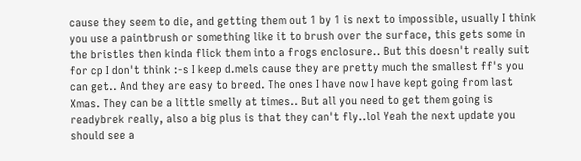cause they seem to die, and getting them out 1 by 1 is next to impossible, usually I think you use a paintbrush or something like it to brush over the surface, this gets some in the bristles then kinda flick them into a frogs enclosure.. But this doesn't really suit for cp I don't think :-s I keep d.mels cause they are pretty much the smallest ff's you can get.. And they are easy to breed. The ones I have now I have kept going from last Xmas. They can be a little smelly at times.. But all you need to get them going is readybrek really, also a big plus is that they can't fly..lol Yeah the next update you should see a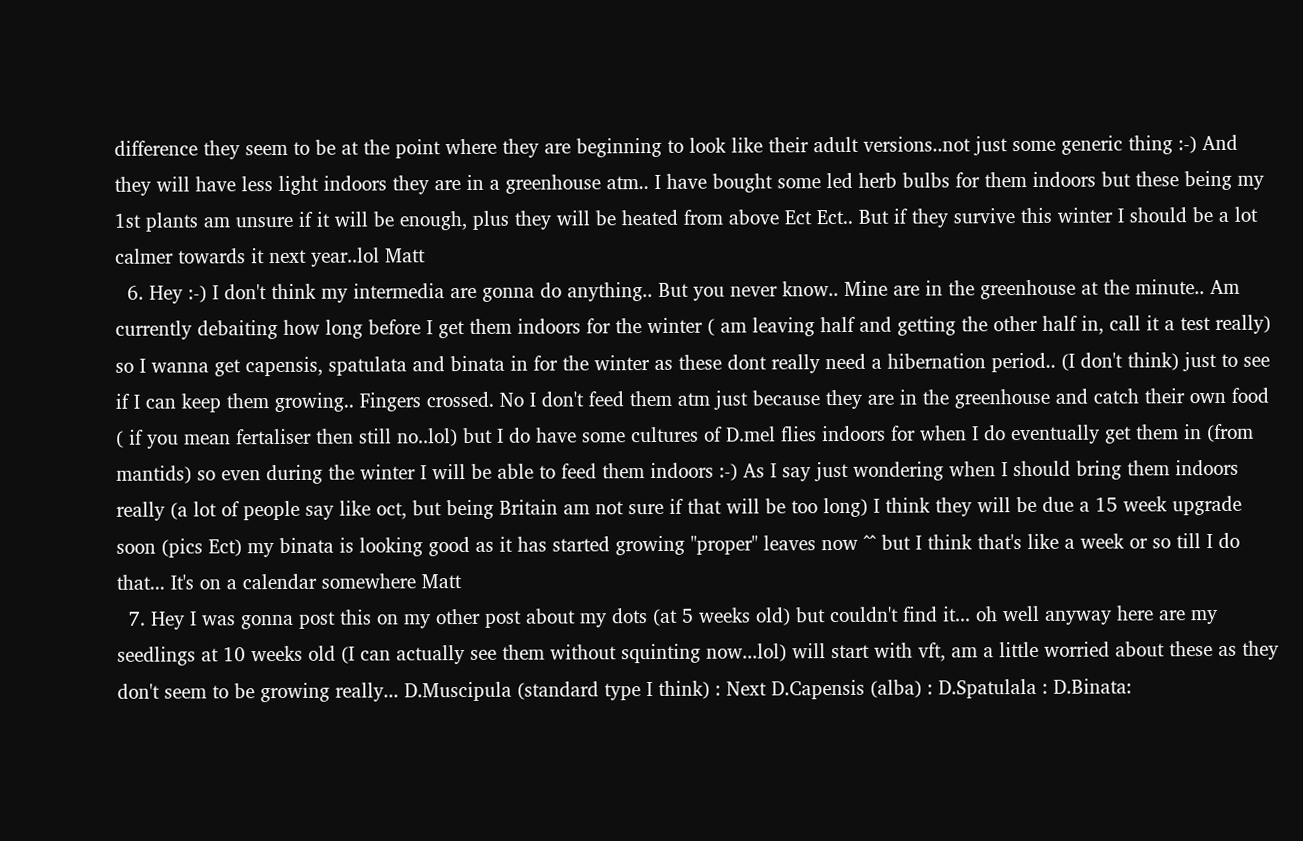difference they seem to be at the point where they are beginning to look like their adult versions..not just some generic thing :-) And they will have less light indoors they are in a greenhouse atm.. I have bought some led herb bulbs for them indoors but these being my 1st plants am unsure if it will be enough, plus they will be heated from above Ect Ect.. But if they survive this winter I should be a lot calmer towards it next year..lol Matt
  6. Hey :-) I don't think my intermedia are gonna do anything.. But you never know.. Mine are in the greenhouse at the minute.. Am currently debaiting how long before I get them indoors for the winter ( am leaving half and getting the other half in, call it a test really) so I wanna get capensis, spatulata and binata in for the winter as these dont really need a hibernation period.. (I don't think) just to see if I can keep them growing.. Fingers crossed. No I don't feed them atm just because they are in the greenhouse and catch their own food ( if you mean fertaliser then still no..lol) but I do have some cultures of D.mel flies indoors for when I do eventually get them in (from mantids) so even during the winter I will be able to feed them indoors :-) As I say just wondering when I should bring them indoors really (a lot of people say like oct, but being Britain am not sure if that will be too long) I think they will be due a 15 week upgrade soon (pics Ect) my binata is looking good as it has started growing "proper" leaves now ^^ but I think that's like a week or so till I do that... It's on a calendar somewhere Matt
  7. Hey I was gonna post this on my other post about my dots (at 5 weeks old) but couldn't find it... oh well anyway here are my seedlings at 10 weeks old (I can actually see them without squinting now...lol) will start with vft, am a little worried about these as they don't seem to be growing really... D.Muscipula (standard type I think) : Next D.Capensis (alba) : D.Spatulala : D.Binata: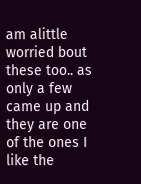am alittle worried bout these too.. as only a few came up and they are one of the ones I like the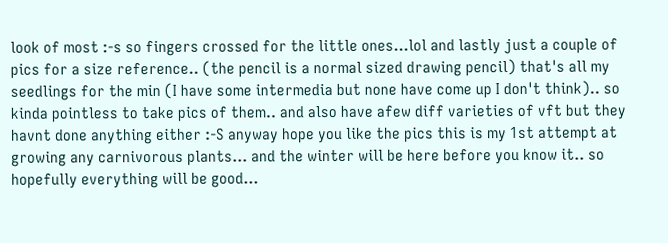look of most :-s so fingers crossed for the little ones...lol and lastly just a couple of pics for a size reference.. (the pencil is a normal sized drawing pencil) that's all my seedlings for the min (I have some intermedia but none have come up I don't think).. so kinda pointless to take pics of them.. and also have afew diff varieties of vft but they havnt done anything either :-S anyway hope you like the pics this is my 1st attempt at growing any carnivorous plants... and the winter will be here before you know it.. so hopefully everything will be good...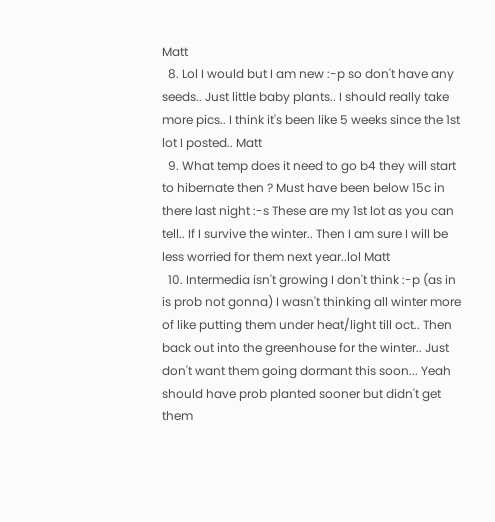Matt
  8. Lol I would but I am new :-p so don't have any seeds.. Just little baby plants.. I should really take more pics.. I think it's been like 5 weeks since the 1st lot I posted.. Matt
  9. What temp does it need to go b4 they will start to hibernate then ? Must have been below 15c in there last night :-s These are my 1st lot as you can tell.. If I survive the winter.. Then I am sure I will be less worried for them next year..lol Matt
  10. Intermedia isn't growing I don't think :-p (as in is prob not gonna) I wasn't thinking all winter more of like putting them under heat/light till oct.. Then back out into the greenhouse for the winter.. Just don't want them going dormant this soon... Yeah should have prob planted sooner but didn't get them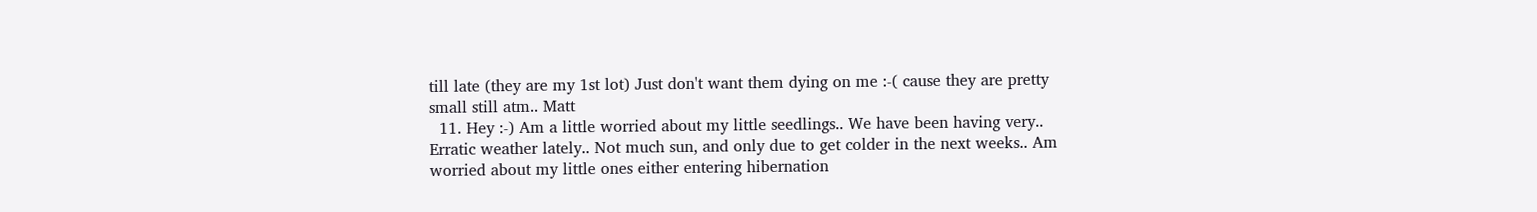till late (they are my 1st lot) Just don't want them dying on me :-( cause they are pretty small still atm.. Matt
  11. Hey :-) Am a little worried about my little seedlings.. We have been having very.. Erratic weather lately.. Not much sun, and only due to get colder in the next weeks.. Am worried about my little ones either entering hibernation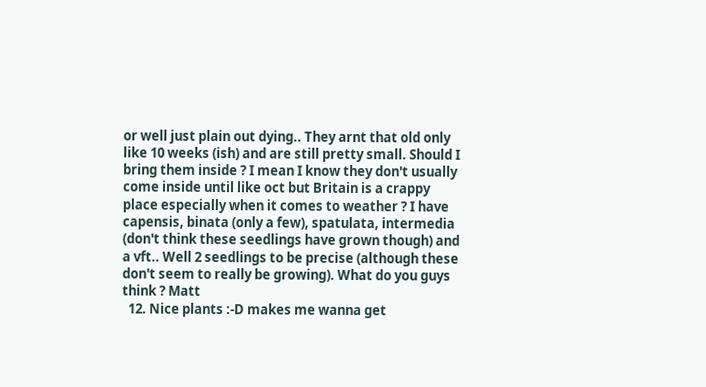or well just plain out dying.. They arnt that old only like 10 weeks (ish) and are still pretty small. Should I bring them inside ? I mean I know they don't usually come inside until like oct but Britain is a crappy place especially when it comes to weather ? I have capensis, binata (only a few), spatulata, intermedia (don't think these seedlings have grown though) and a vft.. Well 2 seedlings to be precise (although these don't seem to really be growing). What do you guys think ? Matt
  12. Nice plants :-D makes me wanna get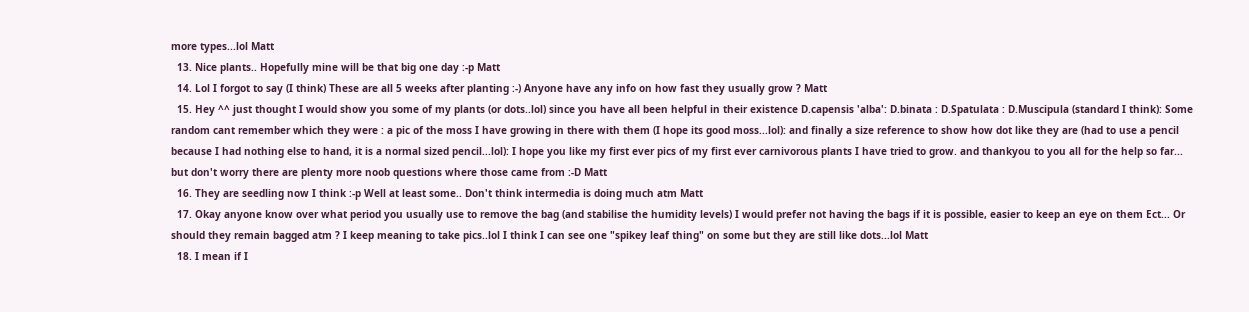more types...lol Matt
  13. Nice plants.. Hopefully mine will be that big one day :-p Matt
  14. Lol I forgot to say (I think) These are all 5 weeks after planting :-) Anyone have any info on how fast they usually grow ? Matt
  15. Hey ^^ just thought I would show you some of my plants (or dots..lol) since you have all been helpful in their existence D.capensis 'alba': D.binata : D.Spatulata : D.Muscipula (standard I think): Some random cant remember which they were : a pic of the moss I have growing in there with them (I hope its good moss...lol): and finally a size reference to show how dot like they are (had to use a pencil because I had nothing else to hand, it is a normal sized pencil...lol): I hope you like my first ever pics of my first ever carnivorous plants I have tried to grow. and thankyou to you all for the help so far... but don't worry there are plenty more noob questions where those came from :-D Matt
  16. They are seedling now I think :-p Well at least some.. Don't think intermedia is doing much atm Matt
  17. Okay anyone know over what period you usually use to remove the bag (and stabilise the humidity levels) I would prefer not having the bags if it is possible, easier to keep an eye on them Ect... Or should they remain bagged atm ? I keep meaning to take pics..lol I think I can see one "spikey leaf thing" on some but they are still like dots...lol Matt
  18. I mean if I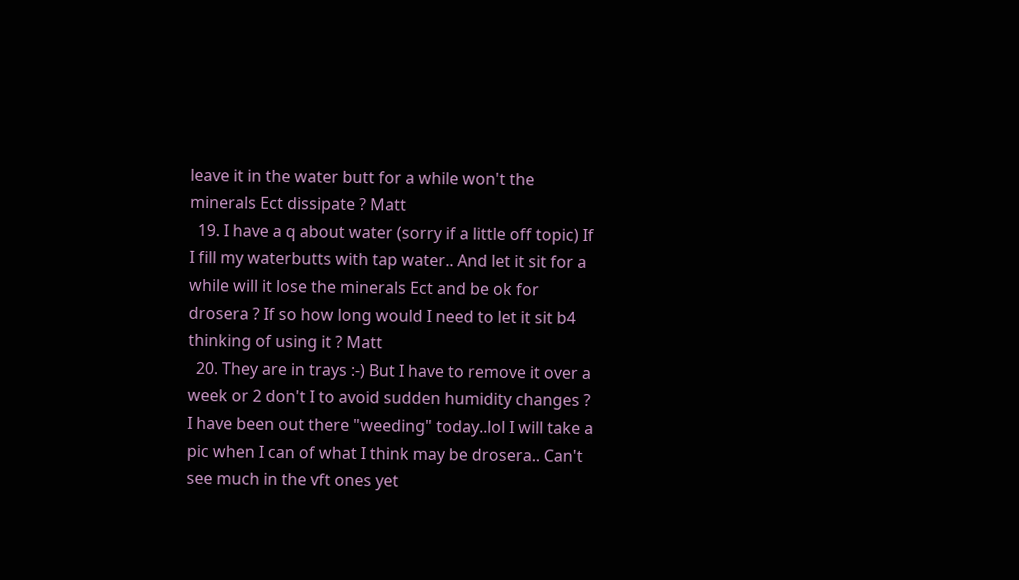leave it in the water butt for a while won't the minerals Ect dissipate ? Matt
  19. I have a q about water (sorry if a little off topic) If I fill my waterbutts with tap water.. And let it sit for a while will it lose the minerals Ect and be ok for drosera ? If so how long would I need to let it sit b4 thinking of using it ? Matt
  20. They are in trays :-) But I have to remove it over a week or 2 don't I to avoid sudden humidity changes ? I have been out there "weeding" today..lol I will take a pic when I can of what I think may be drosera.. Can't see much in the vft ones yet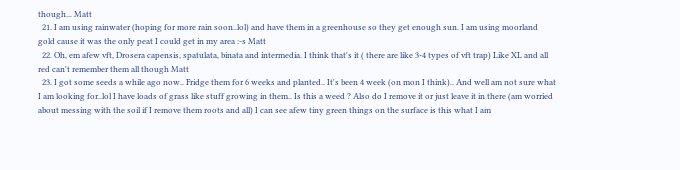though... Matt
  21. I am using rainwater (hoping for more rain soon..lol) and have them in a greenhouse so they get enough sun. I am using moorland gold cause it was the only peat I could get in my area :-s Matt
  22. Oh, em afew vft, Drosera capensis, spatulata, binata and intermedia. I think that's it ( there are like 3-4 types of vft trap) Like XL and all red can't remember them all though Matt
  23. I got some seeds a while ago now.. Fridge them for 6 weeks and planted.. It's been 4 week (on mon I think).. And well am not sure what I am looking for..lol I have loads of grass like stuff growing in them.. Is this a weed ? Also do I remove it or just leave it in there (am worried about messing with the soil if I remove them roots and all) I can see afew tiny green things on the surface is this what I am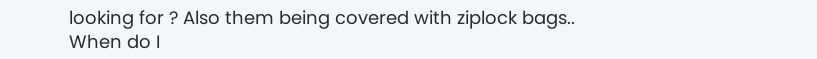looking for ? Also them being covered with ziplock bags.. When do I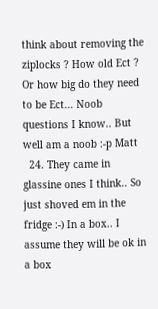think about removing the ziplocks ? How old Ect ? Or how big do they need to be Ect... Noob questions I know.. But well am a noob :-p Matt
  24. They came in glassine ones I think.. So just shoved em in the fridge :-) In a box.. I assume they will be ok in a box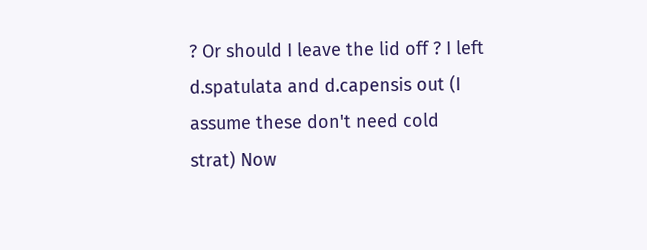? Or should I leave the lid off ? I left d.spatulata and d.capensis out (I assume these don't need cold strat) Now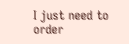I just need to order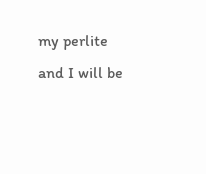my perlite and I will be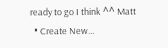ready to go I think ^^ Matt
  • Create New...